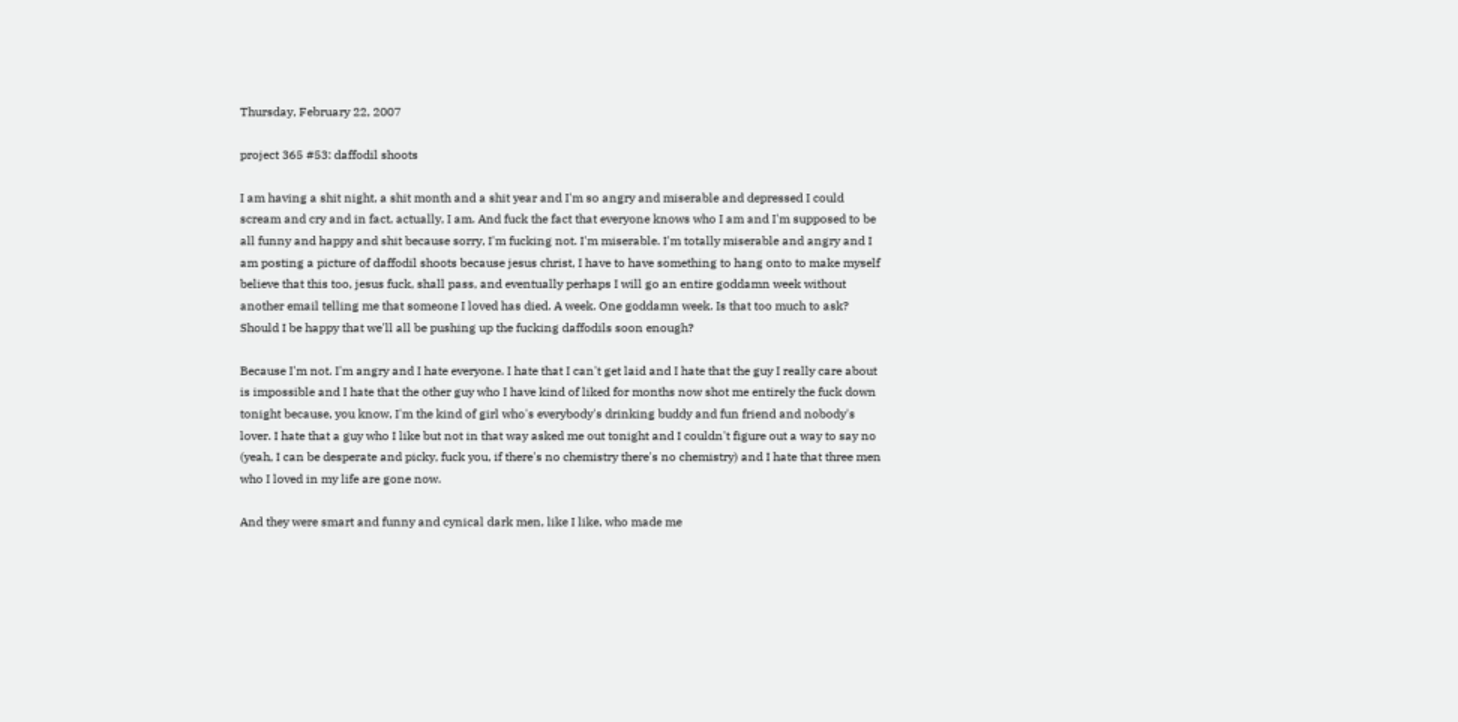Thursday, February 22, 2007

project 365 #53: daffodil shoots

I am having a shit night, a shit month and a shit year and I'm so angry and miserable and depressed I could scream and cry and in fact, actually, I am. And fuck the fact that everyone knows who I am and I'm supposed to be all funny and happy and shit because sorry, I'm fucking not. I'm miserable. I'm totally miserable and angry and I am posting a picture of daffodil shoots because jesus christ, I have to have something to hang onto to make myself believe that this too, jesus fuck, shall pass, and eventually perhaps I will go an entire goddamn week without another email telling me that someone I loved has died. A week. One goddamn week. Is that too much to ask? Should I be happy that we'll all be pushing up the fucking daffodils soon enough?

Because I'm not. I'm angry and I hate everyone. I hate that I can't get laid and I hate that the guy I really care about is impossible and I hate that the other guy who I have kind of liked for months now shot me entirely the fuck down tonight because, you know, I'm the kind of girl who's everybody's drinking buddy and fun friend and nobody's lover. I hate that a guy who I like but not in that way asked me out tonight and I couldn't figure out a way to say no (yeah, I can be desperate and picky, fuck you, if there's no chemistry there's no chemistry) and I hate that three men who I loved in my life are gone now.

And they were smart and funny and cynical dark men, like I like, who made me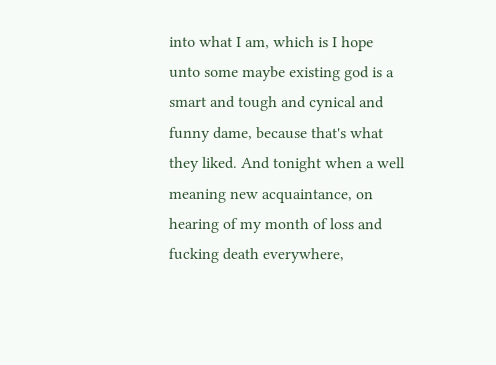into what I am, which is I hope unto some maybe existing god is a smart and tough and cynical and funny dame, because that's what they liked. And tonight when a well meaning new acquaintance, on hearing of my month of loss and fucking death everywhere,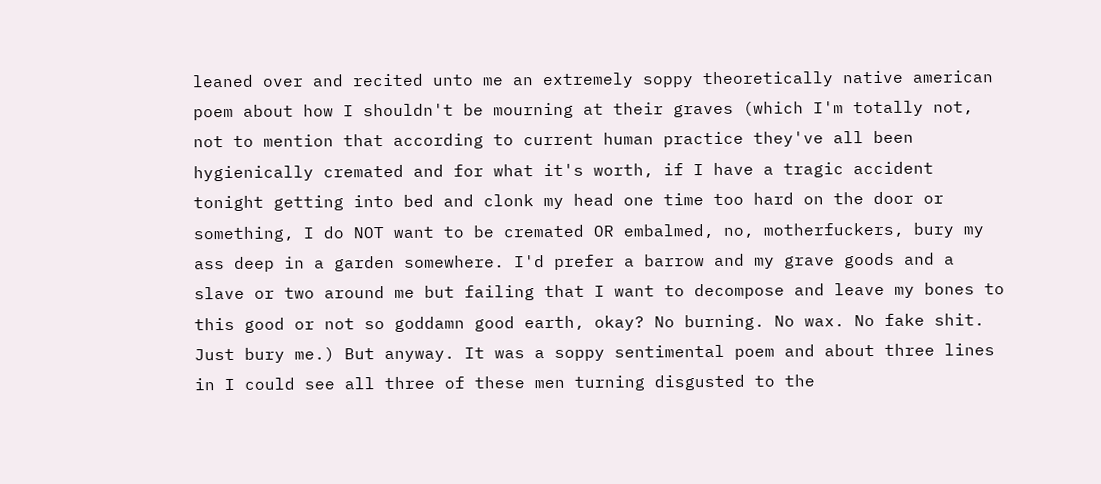leaned over and recited unto me an extremely soppy theoretically native american poem about how I shouldn't be mourning at their graves (which I'm totally not, not to mention that according to current human practice they've all been hygienically cremated and for what it's worth, if I have a tragic accident tonight getting into bed and clonk my head one time too hard on the door or something, I do NOT want to be cremated OR embalmed, no, motherfuckers, bury my ass deep in a garden somewhere. I'd prefer a barrow and my grave goods and a slave or two around me but failing that I want to decompose and leave my bones to this good or not so goddamn good earth, okay? No burning. No wax. No fake shit. Just bury me.) But anyway. It was a soppy sentimental poem and about three lines in I could see all three of these men turning disgusted to the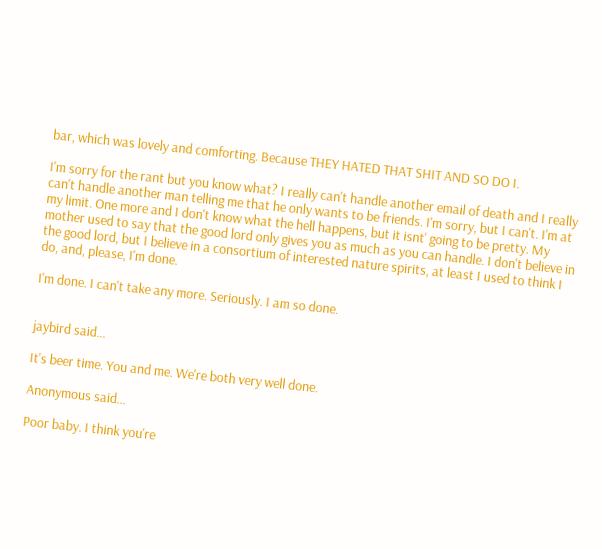bar, which was lovely and comforting. Because THEY HATED THAT SHIT AND SO DO I.

I'm sorry for the rant but you know what? I really can't handle another email of death and I really can't handle another man telling me that he only wants to be friends. I'm sorry, but I can't. I'm at my limit. One more and I don't know what the hell happens, but it isnt' going to be pretty. My mother used to say that the good lord only gives you as much as you can handle. I don't believe in the good lord, but I believe in a consortium of interested nature spirits, at least I used to think I do, and, please, I'm done.

I'm done. I can't take any more. Seriously. I am so done.


jaybird said...

It's beer time. You and me. We're both very well done.

Anonymous said...

Poor baby. I think you're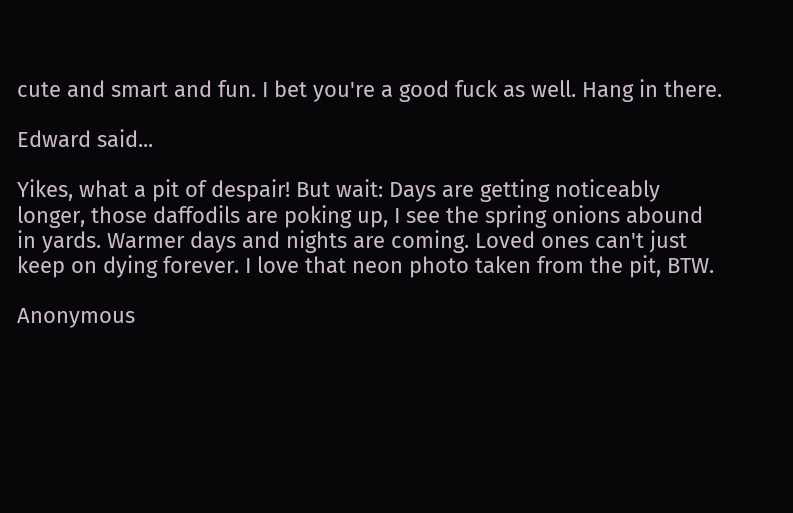cute and smart and fun. I bet you're a good fuck as well. Hang in there.

Edward said...

Yikes, what a pit of despair! But wait: Days are getting noticeably longer, those daffodils are poking up, I see the spring onions abound in yards. Warmer days and nights are coming. Loved ones can't just keep on dying forever. I love that neon photo taken from the pit, BTW.

Anonymous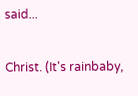said...

Christ. (It's rainbaby,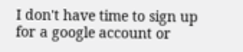I don't have time to sign up for a google account or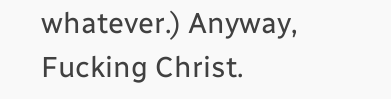whatever.) Anyway, Fucking Christ.